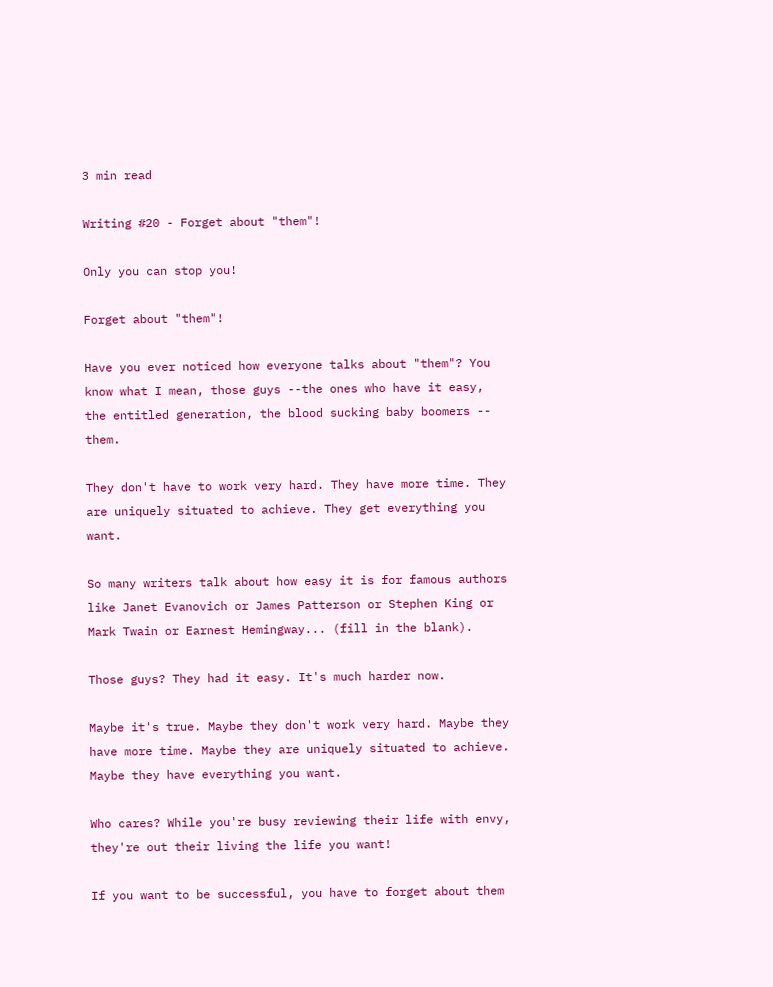3 min read

Writing #20 - Forget about "them"!

Only you can stop you!

Forget about "them"!

Have you ever noticed how everyone talks about "them"? You know what I mean, those guys --the ones who have it easy, the entitled generation, the blood sucking baby boomers -- them.

They don't have to work very hard. They have more time. They are uniquely situated to achieve. They get everything you want.

So many writers talk about how easy it is for famous authors like Janet Evanovich or James Patterson or Stephen King or Mark Twain or Earnest Hemingway... (fill in the blank).

Those guys? They had it easy. It's much harder now.

Maybe it's true. Maybe they don't work very hard. Maybe they have more time. Maybe they are uniquely situated to achieve. Maybe they have everything you want.

Who cares? While you're busy reviewing their life with envy, they're out their living the life you want!

If you want to be successful, you have to forget about them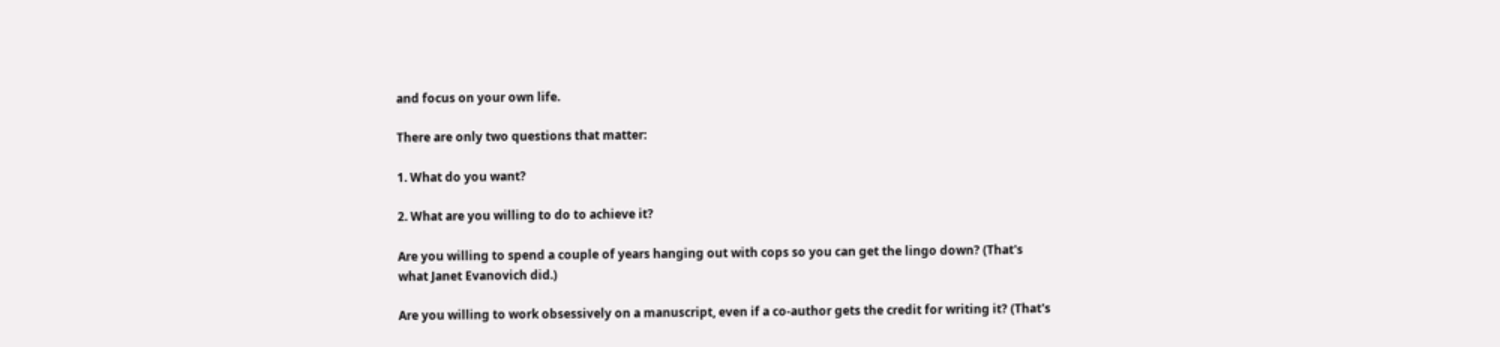and focus on your own life.

There are only two questions that matter:

1. What do you want?

2. What are you willing to do to achieve it?

Are you willing to spend a couple of years hanging out with cops so you can get the lingo down? (That's what Janet Evanovich did.)

Are you willing to work obsessively on a manuscript, even if a co-author gets the credit for writing it? (That's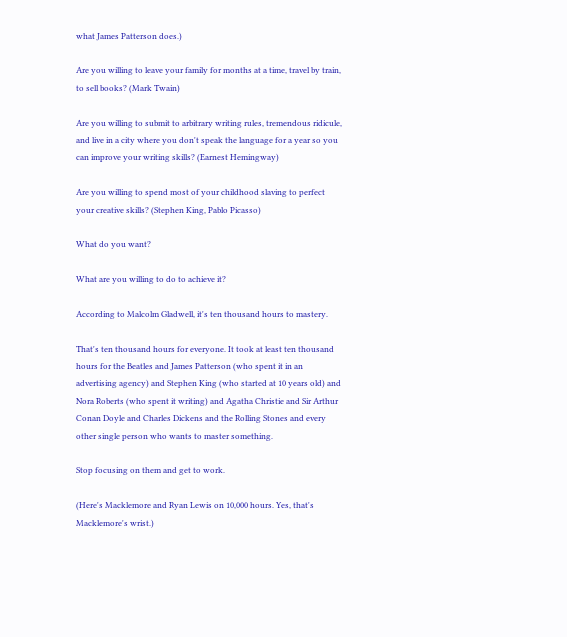what James Patterson does.)

Are you willing to leave your family for months at a time, travel by train, to sell books? (Mark Twain)

Are you willing to submit to arbitrary writing rules, tremendous ridicule, and live in a city where you don't speak the language for a year so you can improve your writing skills? (Earnest Hemingway)

Are you willing to spend most of your childhood slaving to perfect your creative skills? (Stephen King, Pablo Picasso)

What do you want?

What are you willing to do to achieve it?

According to Malcolm Gladwell, it's ten thousand hours to mastery.

That's ten thousand hours for everyone. It took at least ten thousand hours for the Beatles and James Patterson (who spent it in an advertising agency) and Stephen King (who started at 10 years old) and Nora Roberts (who spent it writing) and Agatha Christie and Sir Arthur Conan Doyle and Charles Dickens and the Rolling Stones and every other single person who wants to master something.

Stop focusing on them and get to work.

(Here's Macklemore and Ryan Lewis on 10,000 hours. Yes, that's Macklemore's wrist.)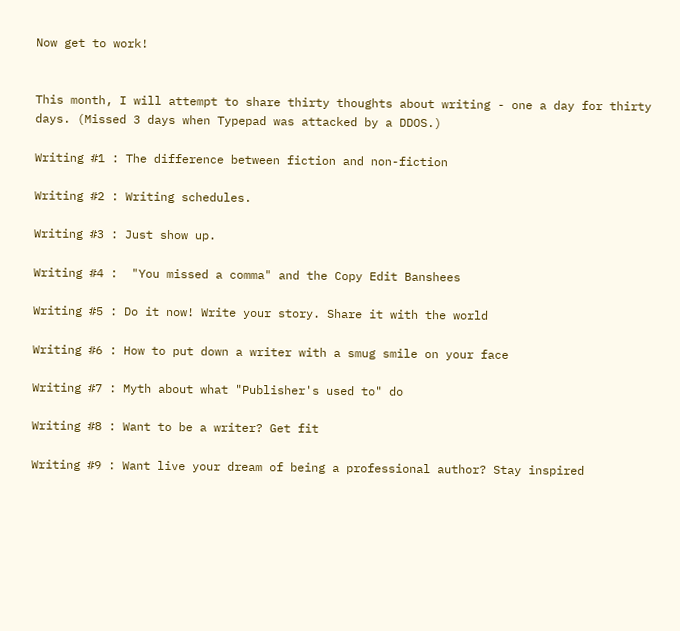Now get to work!


This month, I will attempt to share thirty thoughts about writing - one a day for thirty days. (Missed 3 days when Typepad was attacked by a DDOS.)

Writing #1 : The difference between fiction and non-fiction

Writing #2 : Writing schedules.

Writing #3 : Just show up.

Writing #4 :  "You missed a comma" and the Copy Edit Banshees

Writing #5 : Do it now! Write your story. Share it with the world

Writing #6 : How to put down a writer with a smug smile on your face

Writing #7 : Myth about what "Publisher's used to" do

Writing #8 : Want to be a writer? Get fit

Writing #9 : Want live your dream of being a professional author? Stay inspired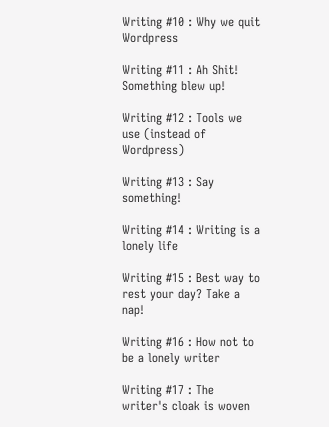Writing #10 : Why we quit Wordpress

Writing #11 : Ah Shit! Something blew up!

Writing #12 : Tools we use (instead of Wordpress)

Writing #13 : Say something!

Writing #14 : Writing is a lonely life

Writing #15 : Best way to rest your day? Take a nap!

Writing #16 : How not to be a lonely writer

Writing #17 : The writer's cloak is woven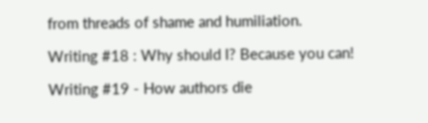from threads of shame and humiliation.

Writing #18 : Why should I? Because you can!

Writing #19 - How authors die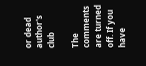or dead author's club

The comments are turned off. If you have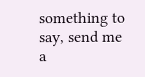something to say, send me a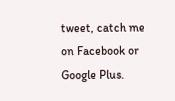tweet, catch me on Facebook or Google Plus.